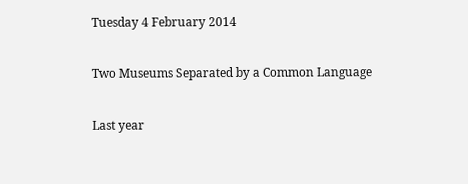Tuesday 4 February 2014

Two Museums Separated by a Common Language

Last year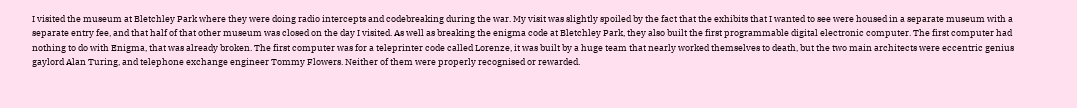I visited the museum at Bletchley Park where they were doing radio intercepts and codebreaking during the war. My visit was slightly spoiled by the fact that the exhibits that I wanted to see were housed in a separate museum with a separate entry fee, and that half of that other museum was closed on the day I visited. As well as breaking the enigma code at Bletchley Park, they also built the first programmable digital electronic computer. The first computer had nothing to do with Enigma, that was already broken. The first computer was for a teleprinter code called Lorenze, it was built by a huge team that nearly worked themselves to death, but the two main architects were eccentric genius gaylord Alan Turing, and telephone exchange engineer Tommy Flowers. Neither of them were properly recognised or rewarded.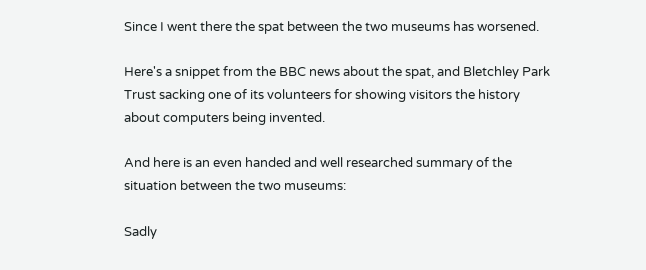Since I went there the spat between the two museums has worsened.

Here's a snippet from the BBC news about the spat, and Bletchley Park Trust sacking one of its volunteers for showing visitors the history about computers being invented.

And here is an even handed and well researched summary of the situation between the two museums:

Sadly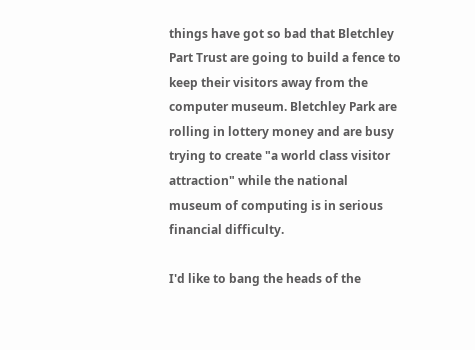things have got so bad that Bletchley Part Trust are going to build a fence to keep their visitors away from the computer museum. Bletchley Park are rolling in lottery money and are busy trying to create "a world class visitor attraction" while the national museum of computing is in serious financial difficulty.

I'd like to bang the heads of the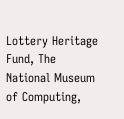Lottery Heritage Fund, The National Museum of Computing,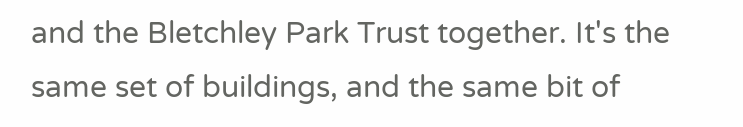and the Bletchley Park Trust together. It's the same set of buildings, and the same bit of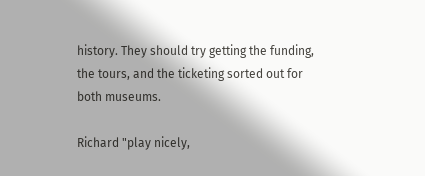history. They should try getting the funding, the tours, and the ticketing sorted out for both museums.

Richard "play nicely,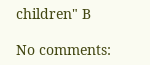children" B

No comments: